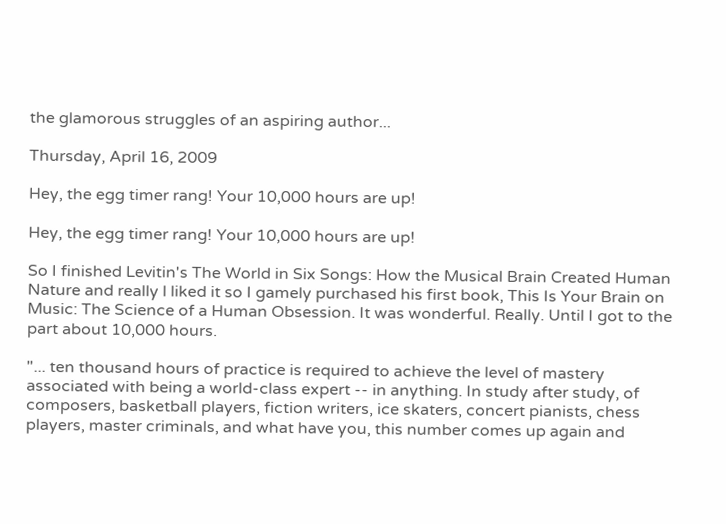the glamorous struggles of an aspiring author...

Thursday, April 16, 2009

Hey, the egg timer rang! Your 10,000 hours are up!

Hey, the egg timer rang! Your 10,000 hours are up!

So I finished Levitin's The World in Six Songs: How the Musical Brain Created Human Nature and really l liked it so I gamely purchased his first book, This Is Your Brain on Music: The Science of a Human Obsession. It was wonderful. Really. Until I got to the part about 10,000 hours.

"... ten thousand hours of practice is required to achieve the level of mastery associated with being a world-class expert -- in anything. In study after study, of composers, basketball players, fiction writers, ice skaters, concert pianists, chess players, master criminals, and what have you, this number comes up again and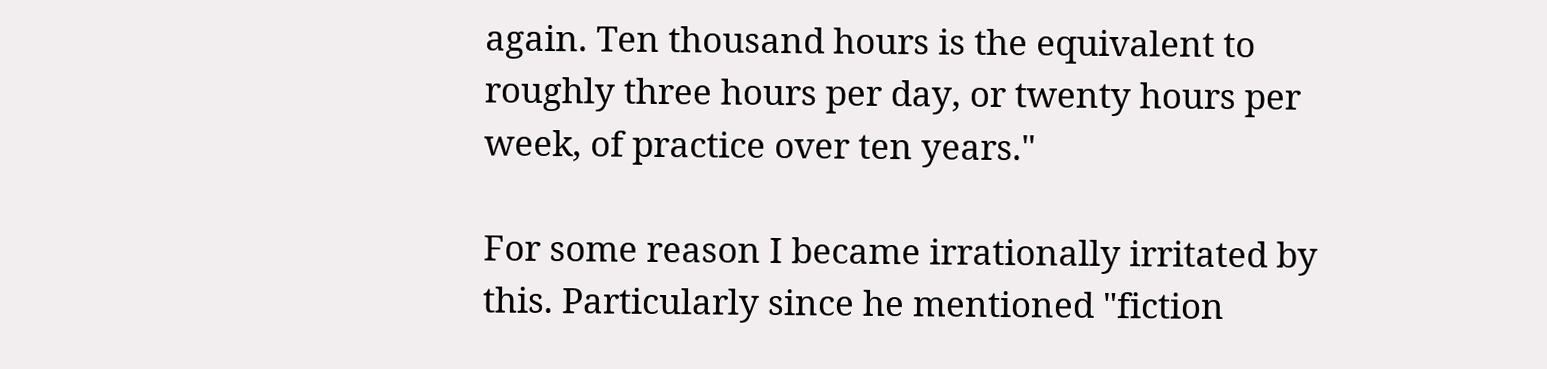again. Ten thousand hours is the equivalent to roughly three hours per day, or twenty hours per week, of practice over ten years."

For some reason I became irrationally irritated by this. Particularly since he mentioned "fiction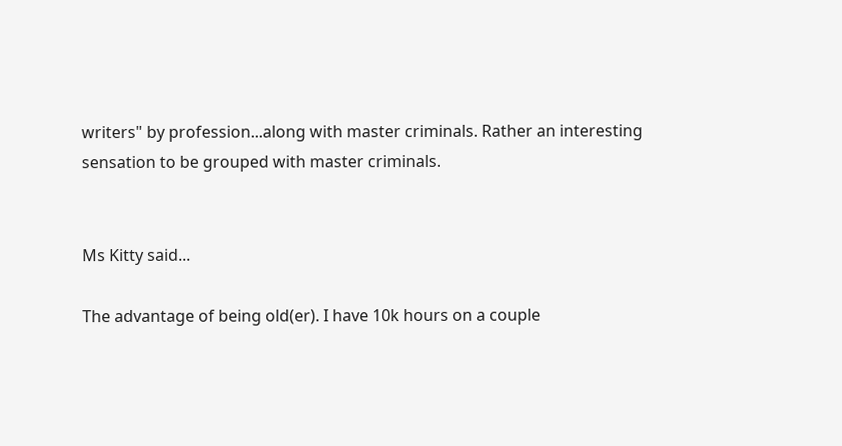writers" by profession...along with master criminals. Rather an interesting sensation to be grouped with master criminals.


Ms Kitty said...

The advantage of being old(er). I have 10k hours on a couple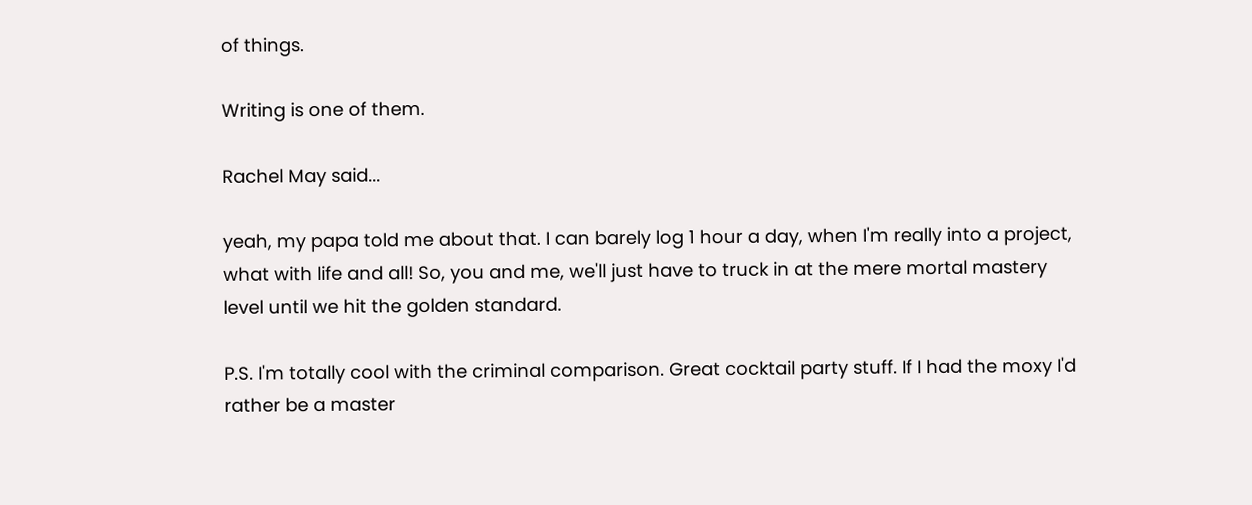of things.

Writing is one of them.

Rachel May said...

yeah, my papa told me about that. I can barely log 1 hour a day, when I'm really into a project, what with life and all! So, you and me, we'll just have to truck in at the mere mortal mastery level until we hit the golden standard.

P.S. I'm totally cool with the criminal comparison. Great cocktail party stuff. If I had the moxy I'd rather be a master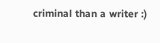criminal than a writer :)